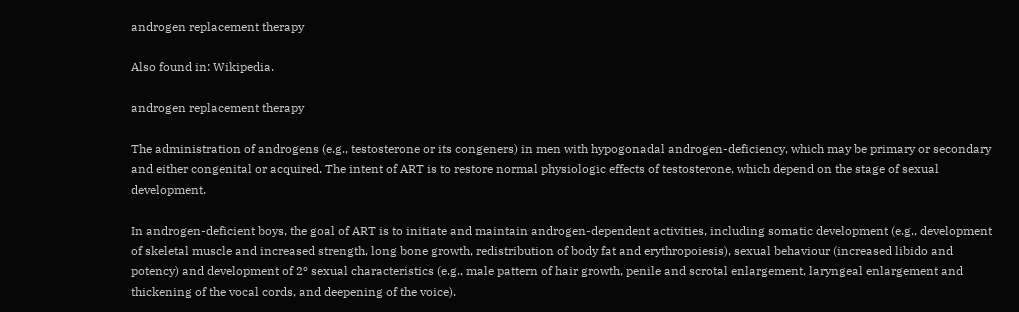androgen replacement therapy

Also found in: Wikipedia.

androgen replacement therapy

The administration of androgens (e.g., testosterone or its congeners) in men with hypogonadal androgen-deficiency, which may be primary or secondary and either congenital or acquired. The intent of ART is to restore normal physiologic effects of testosterone, which depend on the stage of sexual development.

In androgen-deficient boys, the goal of ART is to initiate and maintain androgen-dependent activities, including somatic development (e.g., development of skeletal muscle and increased strength, long bone growth, redistribution of body fat and erythropoiesis), sexual behaviour (increased libido and potency) and development of 2º sexual characteristics (e.g., male pattern of hair growth, penile and scrotal enlargement, laryngeal enlargement and thickening of the vocal cords, and deepening of the voice).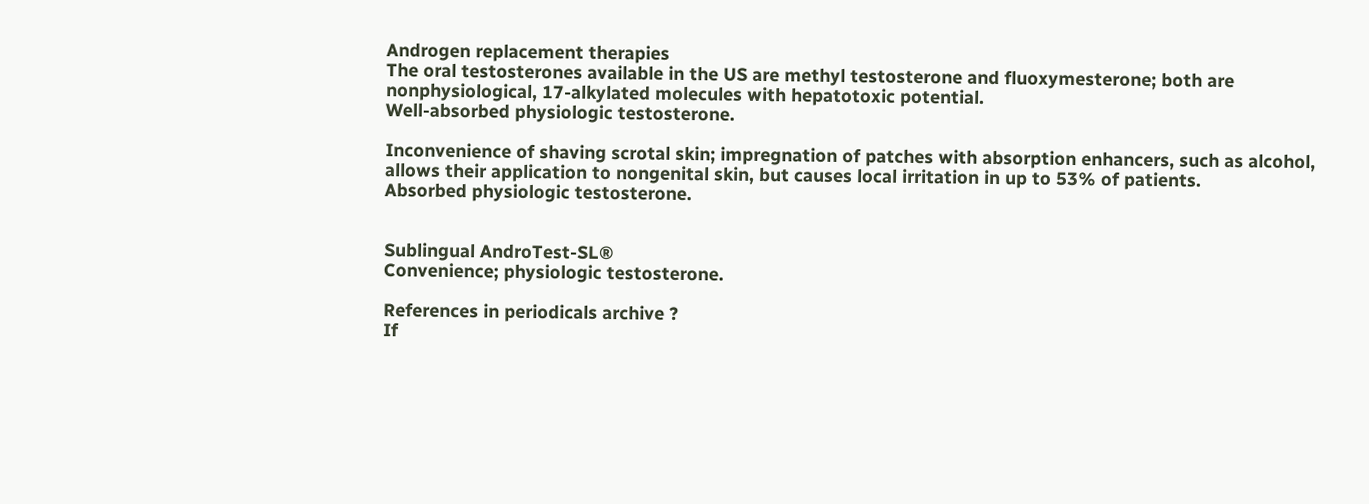Androgen replacement therapies
The oral testosterones available in the US are methyl testosterone and fluoxymesterone; both are nonphysiological, 17-alkylated molecules with hepatotoxic potential.
Well-absorbed physiologic testosterone.

Inconvenience of shaving scrotal skin; impregnation of patches with absorption enhancers, such as alcohol, allows their application to nongenital skin, but causes local irritation in up to 53% of patients.
Absorbed physiologic testosterone.


Sublingual AndroTest-SL®
Convenience; physiologic testosterone.

References in periodicals archive ?
If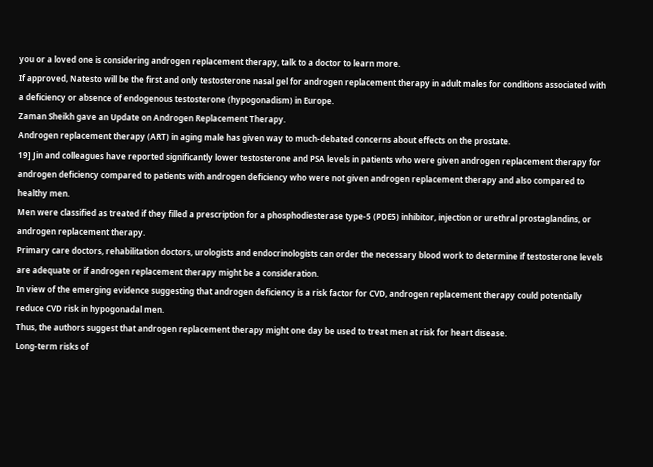you or a loved one is considering androgen replacement therapy, talk to a doctor to learn more.
If approved, Natesto will be the first and only testosterone nasal gel for androgen replacement therapy in adult males for conditions associated with a deficiency or absence of endogenous testosterone (hypogonadism) in Europe.
Zaman Sheikh gave an Update on Androgen Replacement Therapy.
Androgen replacement therapy (ART) in aging male has given way to much-debated concerns about effects on the prostate.
19] Jin and colleagues have reported significantly lower testosterone and PSA levels in patients who were given androgen replacement therapy for androgen deficiency compared to patients with androgen deficiency who were not given androgen replacement therapy and also compared to healthy men.
Men were classified as treated if they filled a prescription for a phosphodiesterase type-5 (PDE5) inhibitor, injection or urethral prostaglandins, or androgen replacement therapy.
Primary care doctors, rehabilitation doctors, urologists and endocrinologists can order the necessary blood work to determine if testosterone levels are adequate or if androgen replacement therapy might be a consideration.
In view of the emerging evidence suggesting that androgen deficiency is a risk factor for CVD, androgen replacement therapy could potentially reduce CVD risk in hypogonadal men.
Thus, the authors suggest that androgen replacement therapy might one day be used to treat men at risk for heart disease.
Long-term risks of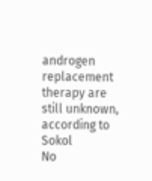androgen replacement therapy are still unknown, according to Sokol
No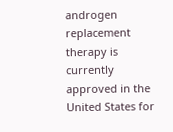androgen replacement therapy is currently approved in the United States for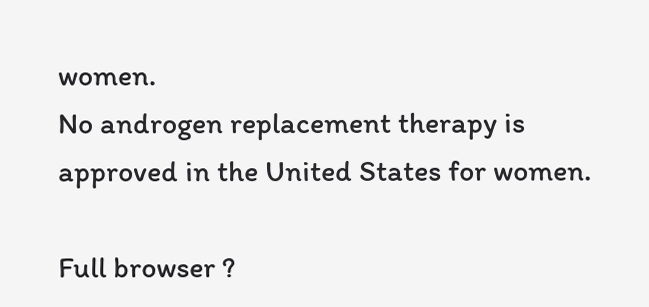women.
No androgen replacement therapy is approved in the United States for women.

Full browser ?